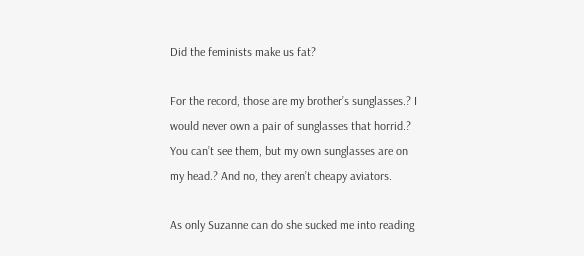Did the feminists make us fat?

For the record, those are my brother’s sunglasses.? I would never own a pair of sunglasses that horrid.? You can’t see them, but my own sunglasses are on my head.? And no, they aren’t cheapy aviators.

As only Suzanne can do she sucked me into reading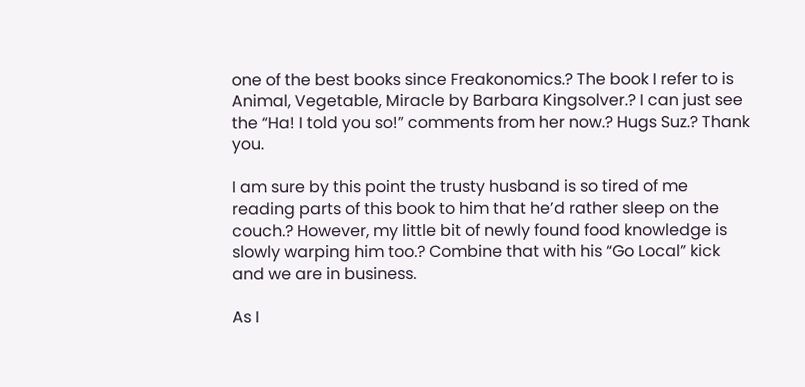one of the best books since Freakonomics.? The book I refer to is Animal, Vegetable, Miracle by Barbara Kingsolver.? I can just see the “Ha! I told you so!” comments from her now.? Hugs Suz.? Thank you.

I am sure by this point the trusty husband is so tired of me reading parts of this book to him that he’d rather sleep on the couch.? However, my little bit of newly found food knowledge is slowly warping him too.? Combine that with his “Go Local” kick and we are in business.

As I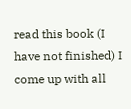read this book (I have not finished) I come up with all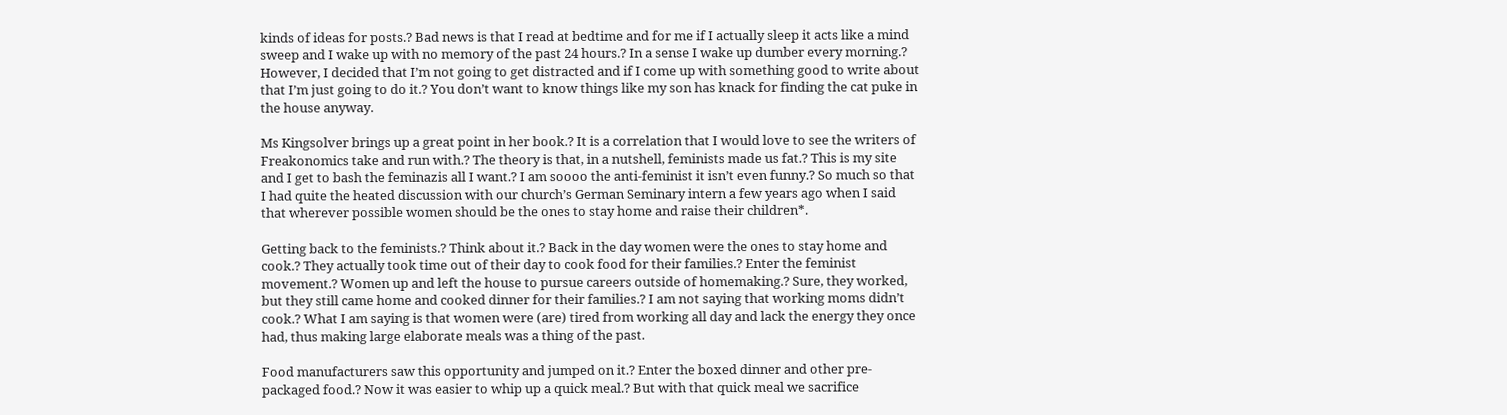kinds of ideas for posts.? Bad news is that I read at bedtime and for me if I actually sleep it acts like a mind sweep and I wake up with no memory of the past 24 hours.? In a sense I wake up dumber every morning.? However, I decided that I’m not going to get distracted and if I come up with something good to write about that I’m just going to do it.? You don’t want to know things like my son has knack for finding the cat puke in the house anyway.

Ms Kingsolver brings up a great point in her book.? It is a correlation that I would love to see the writers of Freakonomics take and run with.? The theory is that, in a nutshell, feminists made us fat.? This is my site and I get to bash the feminazis all I want.? I am soooo the anti-feminist it isn’t even funny.? So much so that I had quite the heated discussion with our church’s German Seminary intern a few years ago when I said that wherever possible women should be the ones to stay home and raise their children*.

Getting back to the feminists.? Think about it.? Back in the day women were the ones to stay home and cook.? They actually took time out of their day to cook food for their families.? Enter the feminist movement.? Women up and left the house to pursue careers outside of homemaking.? Sure, they worked, but they still came home and cooked dinner for their families.? I am not saying that working moms didn’t cook.? What I am saying is that women were (are) tired from working all day and lack the energy they once had, thus making large elaborate meals was a thing of the past.

Food manufacturers saw this opportunity and jumped on it.? Enter the boxed dinner and other pre-packaged food.? Now it was easier to whip up a quick meal.? But with that quick meal we sacrifice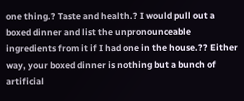one thing.? Taste and health.? I would pull out a boxed dinner and list the unpronounceable ingredients from it if I had one in the house.?? Either way, your boxed dinner is nothing but a bunch of artificial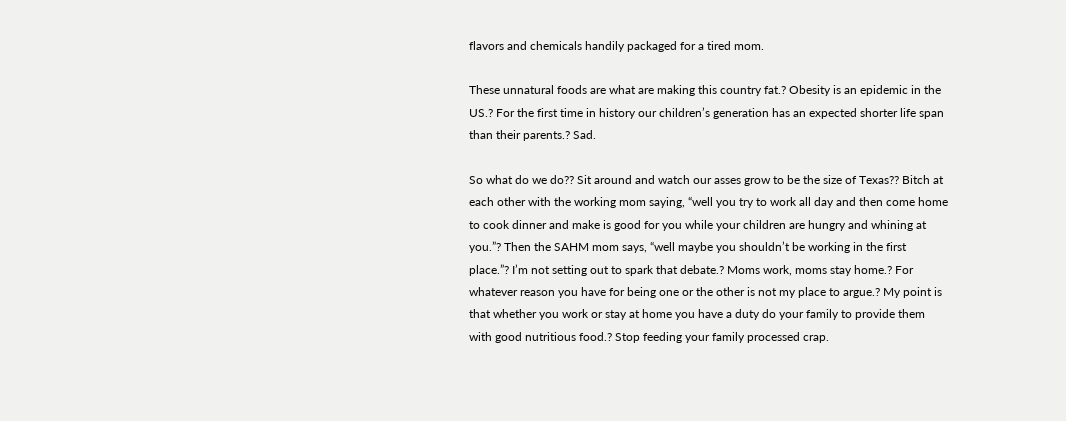flavors and chemicals handily packaged for a tired mom.

These unnatural foods are what are making this country fat.? Obesity is an epidemic in the US.? For the first time in history our children’s generation has an expected shorter life span than their parents.? Sad.

So what do we do?? Sit around and watch our asses grow to be the size of Texas?? Bitch at each other with the working mom saying, “well you try to work all day and then come home to cook dinner and make is good for you while your children are hungry and whining at you.”? Then the SAHM mom says, “well maybe you shouldn’t be working in the first place.”? I’m not setting out to spark that debate.? Moms work, moms stay home.? For whatever reason you have for being one or the other is not my place to argue.? My point is that whether you work or stay at home you have a duty do your family to provide them with good nutritious food.? Stop feeding your family processed crap.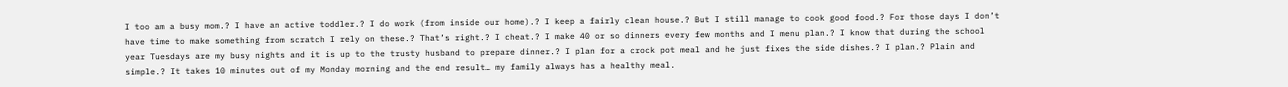I too am a busy mom.? I have an active toddler.? I do work (from inside our home).? I keep a fairly clean house.? But I still manage to cook good food.? For those days I don’t have time to make something from scratch I rely on these.? That’s right.? I cheat.? I make 40 or so dinners every few months and I menu plan.? I know that during the school year Tuesdays are my busy nights and it is up to the trusty husband to prepare dinner.? I plan for a crock pot meal and he just fixes the side dishes.? I plan.? Plain and simple.? It takes 10 minutes out of my Monday morning and the end result… my family always has a healthy meal.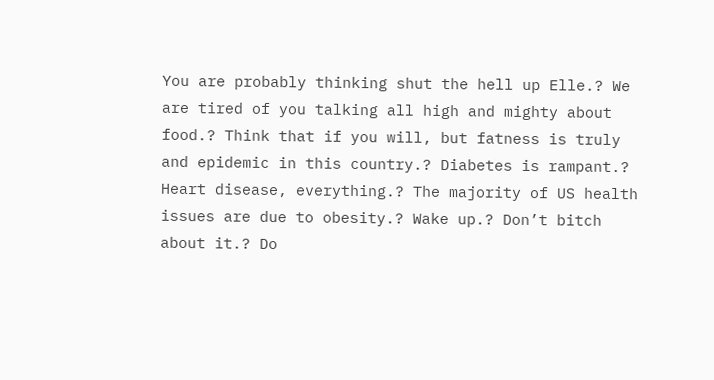You are probably thinking shut the hell up Elle.? We are tired of you talking all high and mighty about food.? Think that if you will, but fatness is truly and epidemic in this country.? Diabetes is rampant.? Heart disease, everything.? The majority of US health issues are due to obesity.? Wake up.? Don’t bitch about it.? Do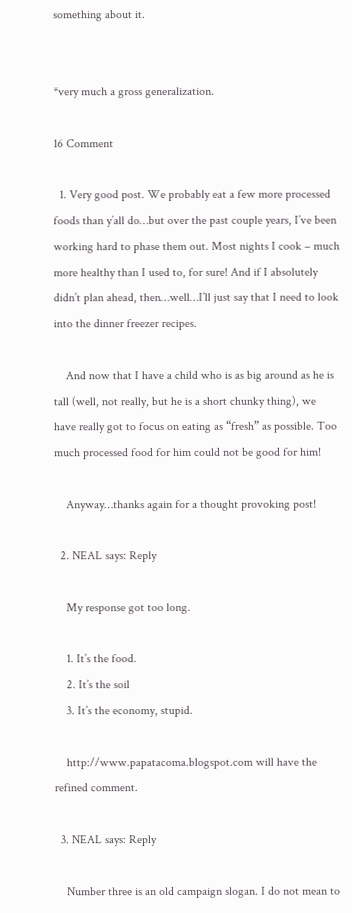something about it.


*very much a gross generalization.

16 Comment

  1. Very good post. We probably eat a few more processed foods than y’all do…but over the past couple years, I’ve been working hard to phase them out. Most nights I cook – much more healthy than I used to, for sure! And if I absolutely didn’t plan ahead, then…well…I’ll just say that I need to look into the dinner freezer recipes.

    And now that I have a child who is as big around as he is tall (well, not really, but he is a short chunky thing), we have really got to focus on eating as “fresh” as possible. Too much processed food for him could not be good for him!

    Anyway…thanks again for a thought provoking post!

  2. NEAL says: Reply

    My response got too long.

    1. It’s the food.
    2. It’s the soil
    3. It’s the economy, stupid.

    http://www.papatacoma.blogspot.com will have the refined comment.

  3. NEAL says: Reply

    Number three is an old campaign slogan. I do not mean to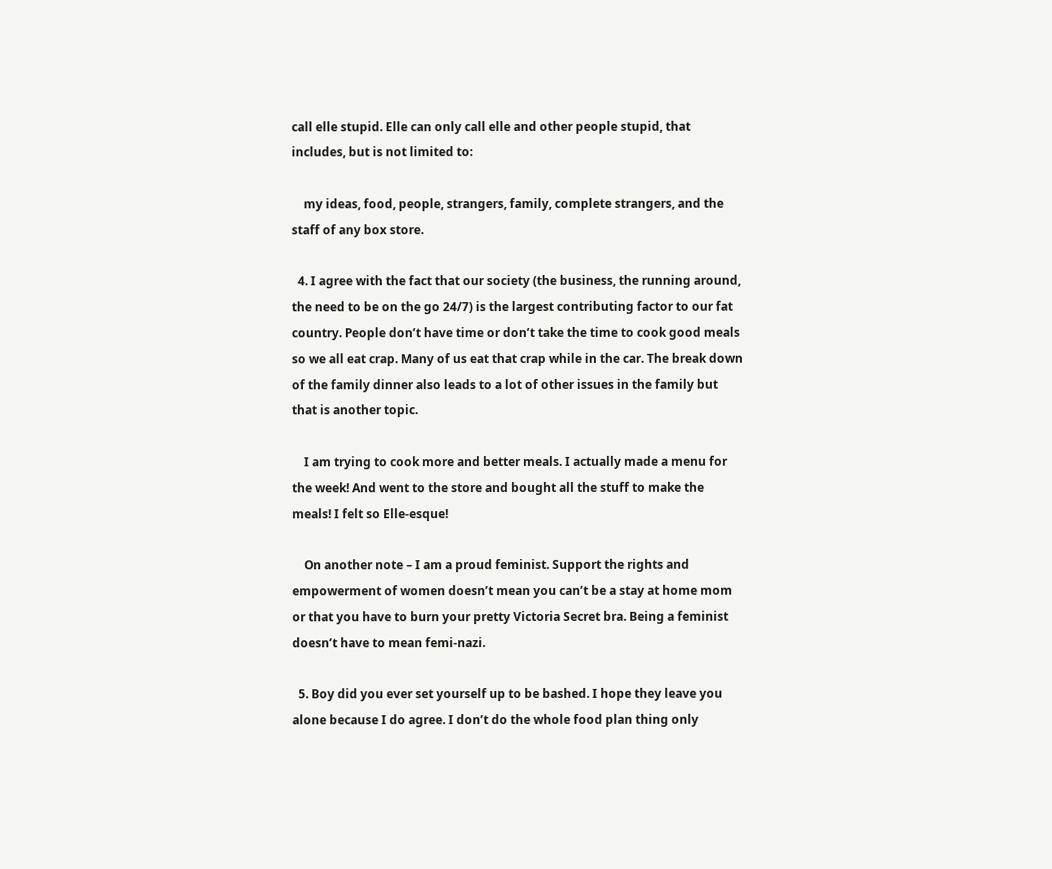call elle stupid. Elle can only call elle and other people stupid, that includes, but is not limited to:

    my ideas, food, people, strangers, family, complete strangers, and the staff of any box store.

  4. I agree with the fact that our society (the business, the running around, the need to be on the go 24/7) is the largest contributing factor to our fat country. People don’t have time or don’t take the time to cook good meals so we all eat crap. Many of us eat that crap while in the car. The break down of the family dinner also leads to a lot of other issues in the family but that is another topic.

    I am trying to cook more and better meals. I actually made a menu for the week! And went to the store and bought all the stuff to make the meals! I felt so Elle-esque!

    On another note – I am a proud feminist. Support the rights and empowerment of women doesn’t mean you can’t be a stay at home mom or that you have to burn your pretty Victoria Secret bra. Being a feminist doesn’t have to mean femi-nazi.

  5. Boy did you ever set yourself up to be bashed. I hope they leave you alone because I do agree. I don’t do the whole food plan thing only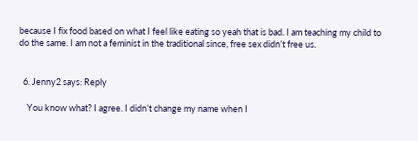because I fix food based on what I feel like eating so yeah that is bad. I am teaching my child to do the same. I am not a feminist in the traditional since, free sex didn’t free us.


  6. Jenny2 says: Reply

    You know what? I agree. I didn’t change my name when I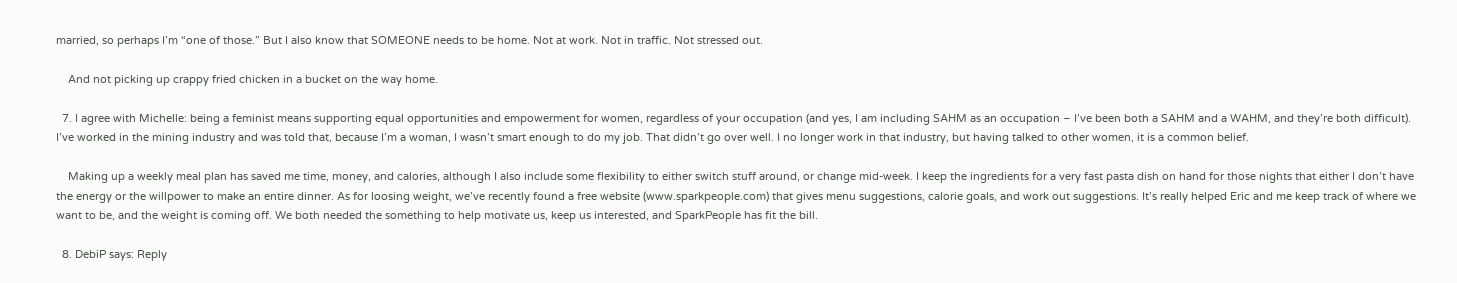married, so perhaps I’m “one of those.” But I also know that SOMEONE needs to be home. Not at work. Not in traffic. Not stressed out.

    And not picking up crappy fried chicken in a bucket on the way home.

  7. I agree with Michelle: being a feminist means supporting equal opportunities and empowerment for women, regardless of your occupation (and yes, I am including SAHM as an occupation – I’ve been both a SAHM and a WAHM, and they’re both difficult). I’ve worked in the mining industry and was told that, because I’m a woman, I wasn’t smart enough to do my job. That didn’t go over well. I no longer work in that industry, but having talked to other women, it is a common belief.

    Making up a weekly meal plan has saved me time, money, and calories, although I also include some flexibility to either switch stuff around, or change mid-week. I keep the ingredients for a very fast pasta dish on hand for those nights that either I don’t have the energy or the willpower to make an entire dinner. As for loosing weight, we’ve recently found a free website (www.sparkpeople.com) that gives menu suggestions, calorie goals, and work out suggestions. It’s really helped Eric and me keep track of where we want to be, and the weight is coming off. We both needed the something to help motivate us, keep us interested, and SparkPeople has fit the bill.

  8. DebiP says: Reply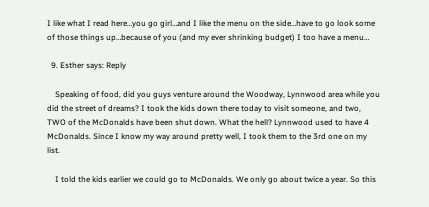I like what I read here…you go girl…and I like the menu on the side…have to go look some of those things up…because of you (and my ever shrinking budget) I too have a menu…

  9. Esther says: Reply

    Speaking of food, did you guys venture around the Woodway, Lynnwood area while you did the street of dreams? I took the kids down there today to visit someone, and two, TWO of the McDonalds have been shut down. What the hell? Lynnwood used to have 4 McDonalds. Since I know my way around pretty well, I took them to the 3rd one on my list.

    I told the kids earlier we could go to McDonalds. We only go about twice a year. So this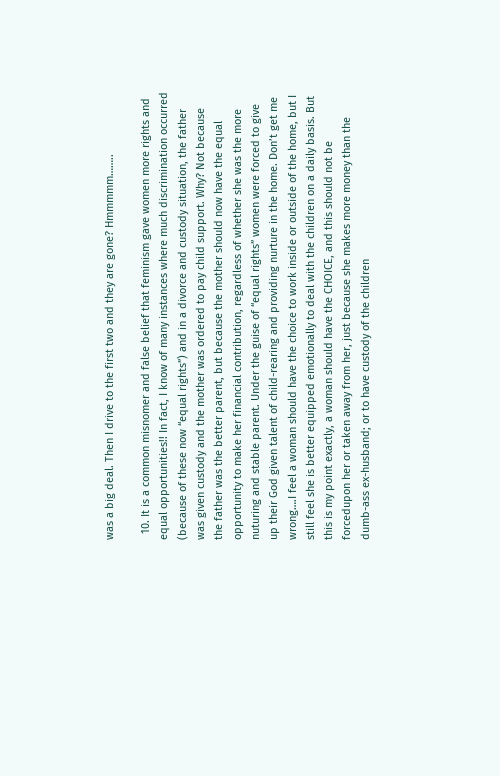was a big deal. Then I drive to the first two and they are gone? Hmmmmm……..

  10. It is a common misnomer and false belief that feminism gave women more rights and equal opportunities!! In fact, I know of many instances where much discrimination occurred (because of these now “equal rights”) and in a divorce and custody situation, the father was given custody and the mother was ordered to pay child support. Why? Not because the father was the better parent, but because the mother should now have the equal opportunity to make her financial contribution, regardless of whether she was the more nuturing and stable parent. Under the guise of “equal rights” women were forced to give up their God given talent of child-rearing and providing nurture in the home. Don’t get me wrong….I feel a woman should have the choice to work inside or outside of the home, but I still feel she is better equipped emotionally to deal with the children on a daily basis. But this is my point exactly, a woman should have the CHOICE, and this should not be forcedupon her or taken away from her, just because she makes more money than the dumb-ass ex-husband; or to have custody of the children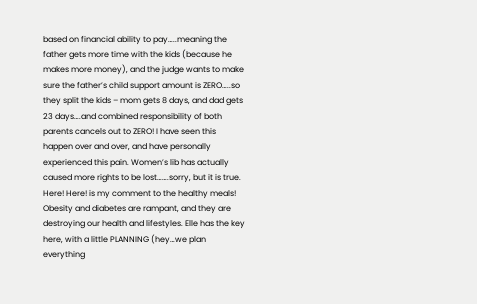based on financial ability to pay…..meaning the father gets more time with the kids (because he makes more money), and the judge wants to make sure the father’s child support amount is ZERO…..so they split the kids – mom gets 8 days, and dad gets 23 days….and combined responsibility of both parents cancels out to ZERO! I have seen this happen over and over, and have personally experienced this pain. Women’s lib has actually caused more rights to be lost…….sorry, but it is true. Here! Here! is my comment to the healthy meals! Obesity and diabetes are rampant, and they are destroying our health and lifestyles. Elle has the key here, with a little PLANNING (hey…we plan everything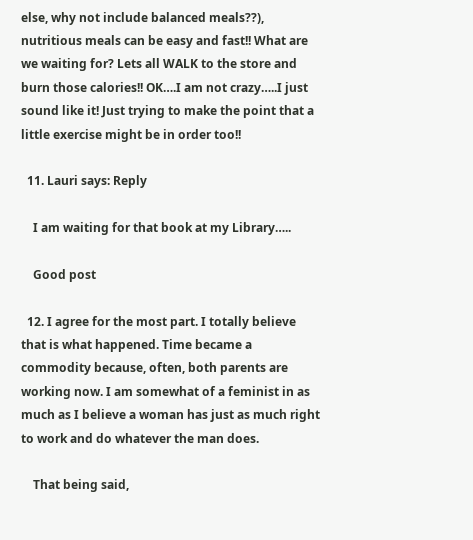else, why not include balanced meals??), nutritious meals can be easy and fast!! What are we waiting for? Lets all WALK to the store and burn those calories!! OK….I am not crazy…..I just sound like it! Just trying to make the point that a little exercise might be in order too!!

  11. Lauri says: Reply

    I am waiting for that book at my Library…..

    Good post

  12. I agree for the most part. I totally believe that is what happened. Time became a commodity because, often, both parents are working now. I am somewhat of a feminist in as much as I believe a woman has just as much right to work and do whatever the man does.

    That being said,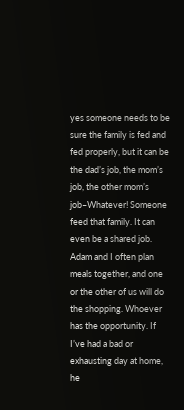yes someone needs to be sure the family is fed and fed properly, but it can be the dad’s job, the mom’s job, the other mom’s job–Whatever! Someone feed that family. It can even be a shared job. Adam and I often plan meals together, and one or the other of us will do the shopping. Whoever has the opportunity. If I’ve had a bad or exhausting day at home, he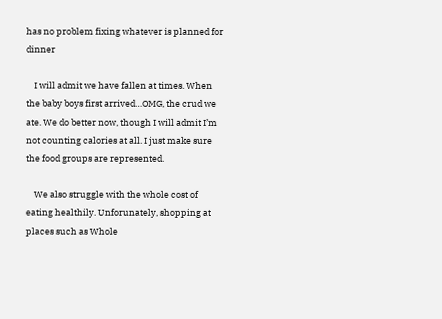has no problem fixing whatever is planned for dinner

    I will admit we have fallen at times. When the baby boys first arrived…OMG, the crud we ate. We do better now, though I will admit I’m not counting calories at all. I just make sure the food groups are represented.

    We also struggle with the whole cost of eating healthily. Unforunately, shopping at places such as Whole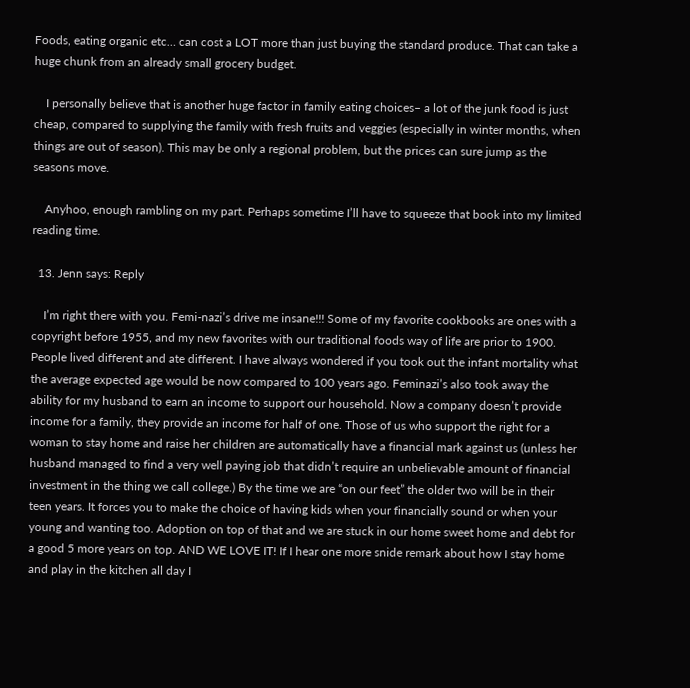Foods, eating organic etc… can cost a LOT more than just buying the standard produce. That can take a huge chunk from an already small grocery budget.

    I personally believe that is another huge factor in family eating choices– a lot of the junk food is just cheap, compared to supplying the family with fresh fruits and veggies (especially in winter months, when things are out of season). This may be only a regional problem, but the prices can sure jump as the seasons move.

    Anyhoo, enough rambling on my part. Perhaps sometime I’ll have to squeeze that book into my limited reading time.

  13. Jenn says: Reply

    I’m right there with you. Femi-nazi’s drive me insane!!! Some of my favorite cookbooks are ones with a copyright before 1955, and my new favorites with our traditional foods way of life are prior to 1900. People lived different and ate different. I have always wondered if you took out the infant mortality what the average expected age would be now compared to 100 years ago. Feminazi’s also took away the ability for my husband to earn an income to support our household. Now a company doesn’t provide income for a family, they provide an income for half of one. Those of us who support the right for a woman to stay home and raise her children are automatically have a financial mark against us (unless her husband managed to find a very well paying job that didn’t require an unbelievable amount of financial investment in the thing we call college.) By the time we are “on our feet” the older two will be in their teen years. It forces you to make the choice of having kids when your financially sound or when your young and wanting too. Adoption on top of that and we are stuck in our home sweet home and debt for a good 5 more years on top. AND WE LOVE IT! If I hear one more snide remark about how I stay home and play in the kitchen all day I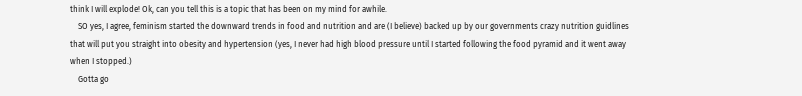think I will explode! Ok, can you tell this is a topic that has been on my mind for awhile.
    SO yes, I agree, feminism started the downward trends in food and nutrition and are (I believe) backed up by our governments crazy nutrition guidlines that will put you straight into obesity and hypertension (yes, I never had high blood pressure until I started following the food pyramid and it went away when I stopped.)
    Gotta go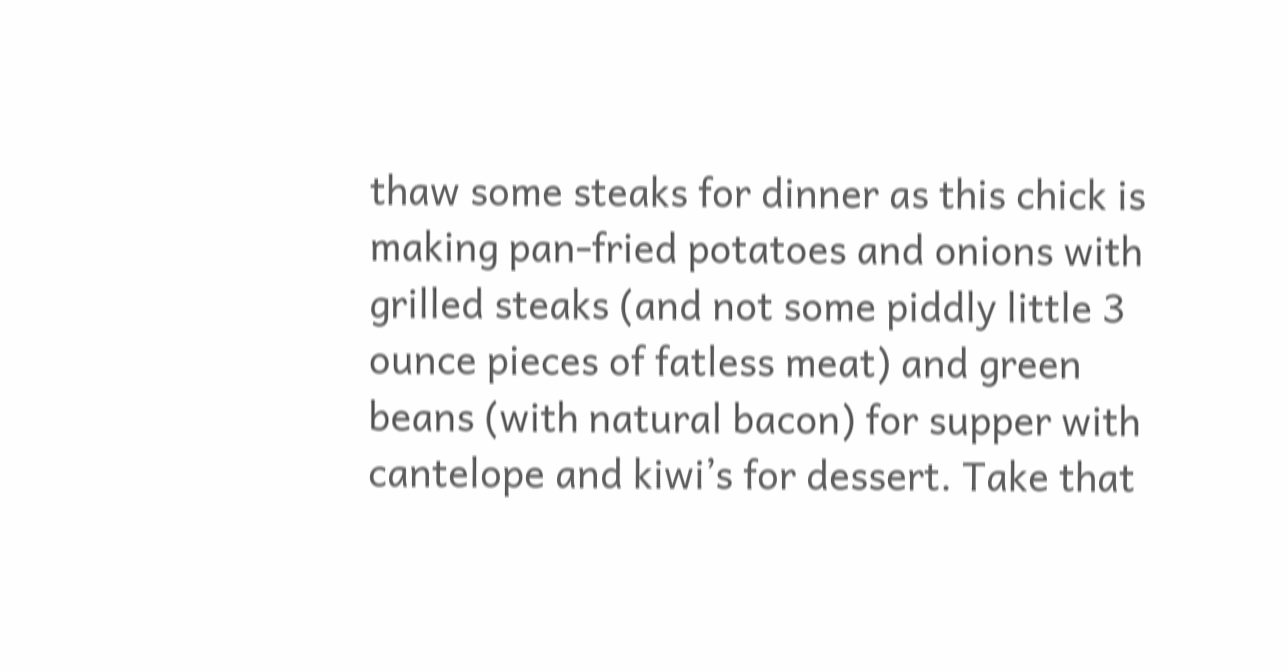thaw some steaks for dinner as this chick is making pan-fried potatoes and onions with grilled steaks (and not some piddly little 3 ounce pieces of fatless meat) and green beans (with natural bacon) for supper with cantelope and kiwi’s for dessert. Take that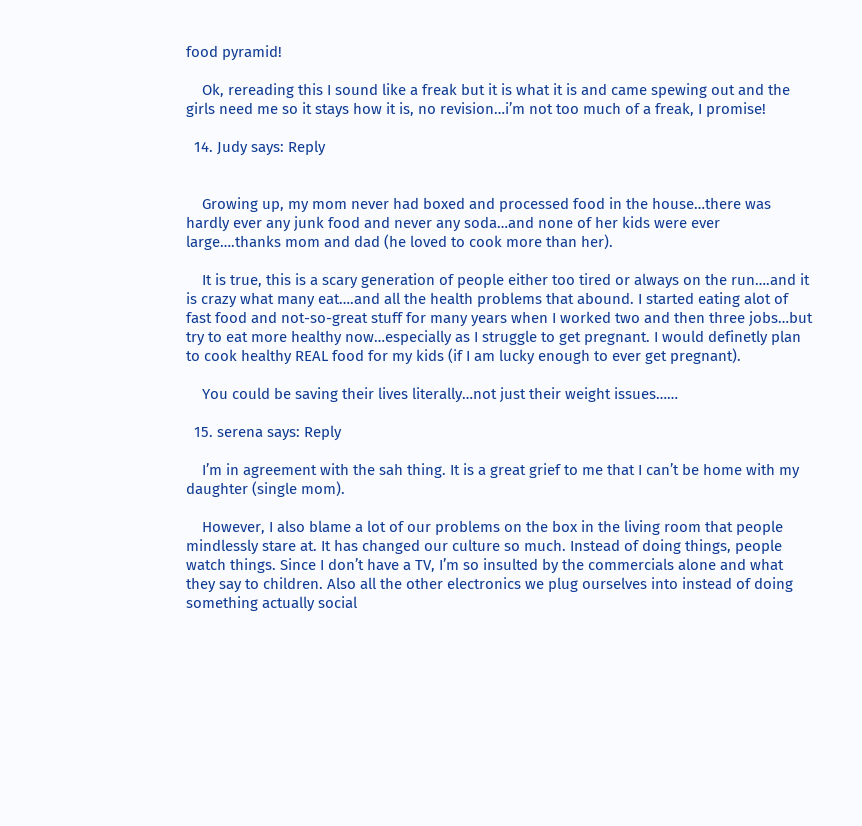food pyramid!

    Ok, rereading this I sound like a freak but it is what it is and came spewing out and the girls need me so it stays how it is, no revision…i’m not too much of a freak, I promise!

  14. Judy says: Reply


    Growing up, my mom never had boxed and processed food in the house…there was hardly ever any junk food and never any soda…and none of her kids were ever large….thanks mom and dad (he loved to cook more than her).

    It is true, this is a scary generation of people either too tired or always on the run….and it is crazy what many eat….and all the health problems that abound. I started eating alot of fast food and not-so-great stuff for many years when I worked two and then three jobs…but try to eat more healthy now…especially as I struggle to get pregnant. I would definetly plan to cook healthy REAL food for my kids (if I am lucky enough to ever get pregnant).

    You could be saving their lives literally…not just their weight issues……

  15. serena says: Reply

    I’m in agreement with the sah thing. It is a great grief to me that I can’t be home with my daughter (single mom).

    However, I also blame a lot of our problems on the box in the living room that people mindlessly stare at. It has changed our culture so much. Instead of doing things, people watch things. Since I don’t have a TV, I’m so insulted by the commercials alone and what they say to children. Also all the other electronics we plug ourselves into instead of doing something actually social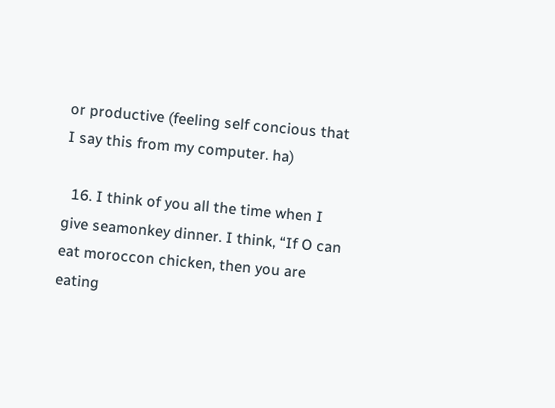or productive (feeling self concious that I say this from my computer. ha)

  16. I think of you all the time when I give seamonkey dinner. I think, “If O can eat moroccon chicken, then you are eating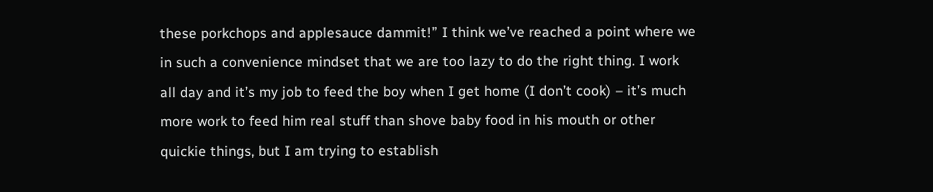these porkchops and applesauce dammit!” I think we’ve reached a point where we in such a convenience mindset that we are too lazy to do the right thing. I work all day and it’s my job to feed the boy when I get home (I don’t cook) – it’s much more work to feed him real stuff than shove baby food in his mouth or other quickie things, but I am trying to establish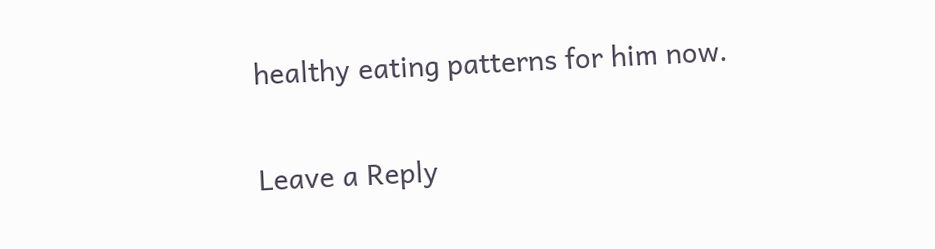healthy eating patterns for him now.

Leave a Reply